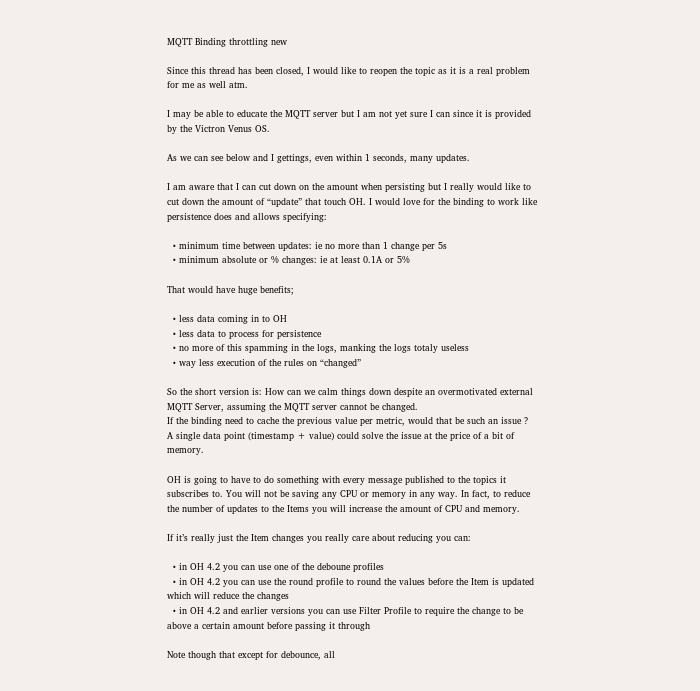MQTT Binding throttling new

Since this thread has been closed, I would like to reopen the topic as it is a real problem for me as well atm.

I may be able to educate the MQTT server but I am not yet sure I can since it is provided by the Victron Venus OS.

As we can see below and I gettings, even within 1 seconds, many updates.

I am aware that I can cut down on the amount when persisting but I really would like to cut down the amount of “update” that touch OH. I would love for the binding to work like persistence does and allows specifying:

  • minimum time between updates: ie no more than 1 change per 5s
  • minimum absolute or % changes: ie at least 0.1A or 5%

That would have huge benefits;

  • less data coming in to OH
  • less data to process for persistence
  • no more of this spamming in the logs, manking the logs totaly useless
  • way less execution of the rules on “changed”

So the short version is: How can we calm things down despite an overmotivated external MQTT Server, assuming the MQTT server cannot be changed.
If the binding need to cache the previous value per metric, would that be such an issue ?
A single data point (timestamp + value) could solve the issue at the price of a bit of memory.

OH is going to have to do something with every message published to the topics it subscribes to. You will not be saving any CPU or memory in any way. In fact, to reduce the number of updates to the Items you will increase the amount of CPU and memory.

If it’s really just the Item changes you really care about reducing you can:

  • in OH 4.2 you can use one of the deboune profiles
  • in OH 4.2 you can use the round profile to round the values before the Item is updated which will reduce the changes
  • in OH 4.2 and earlier versions you can use Filter Profile to require the change to be above a certain amount before passing it through

Note though that except for debounce, all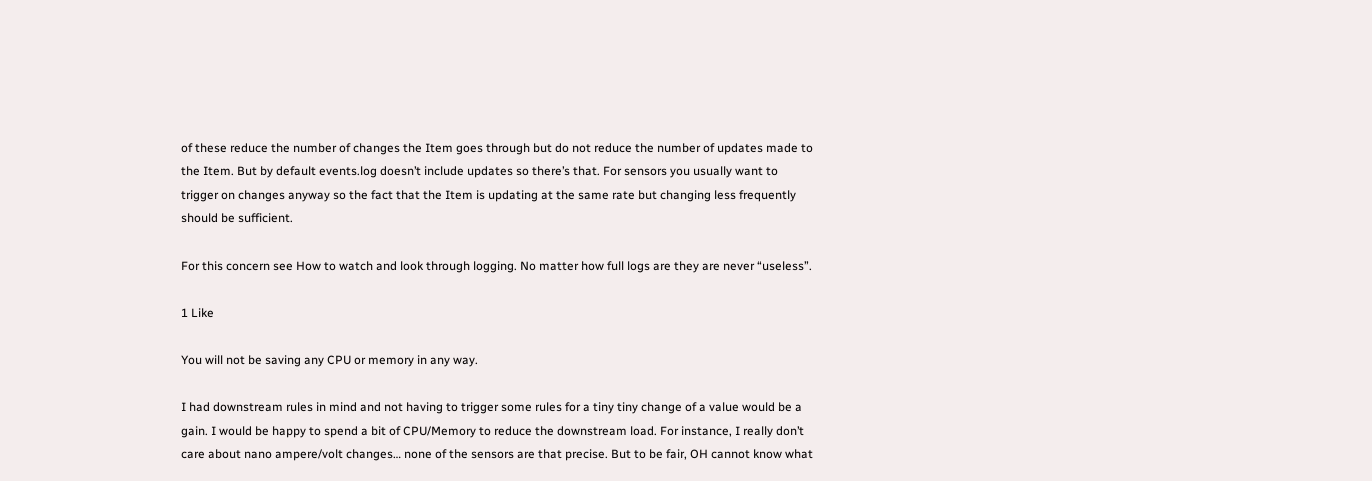of these reduce the number of changes the Item goes through but do not reduce the number of updates made to the Item. But by default events.log doesn’t include updates so there’s that. For sensors you usually want to trigger on changes anyway so the fact that the Item is updating at the same rate but changing less frequently should be sufficient.

For this concern see How to watch and look through logging. No matter how full logs are they are never “useless”.

1 Like

You will not be saving any CPU or memory in any way.

I had downstream rules in mind and not having to trigger some rules for a tiny tiny change of a value would be a gain. I would be happy to spend a bit of CPU/Memory to reduce the downstream load. For instance, I really don’t care about nano ampere/volt changes… none of the sensors are that precise. But to be fair, OH cannot know what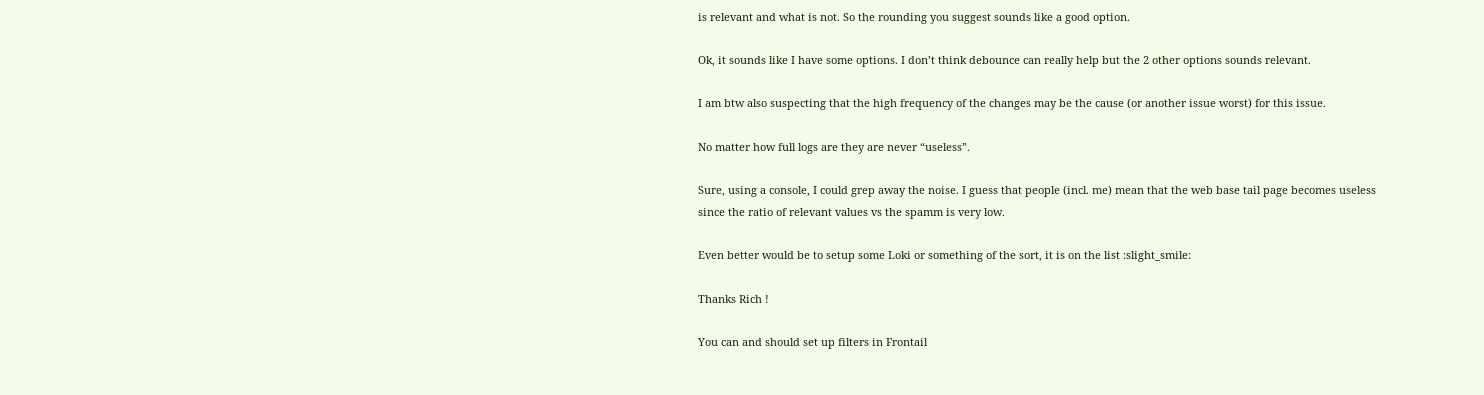is relevant and what is not. So the rounding you suggest sounds like a good option.

Ok, it sounds like I have some options. I don’t think debounce can really help but the 2 other options sounds relevant.

I am btw also suspecting that the high frequency of the changes may be the cause (or another issue worst) for this issue.

No matter how full logs are they are never “useless”.

Sure, using a console, I could grep away the noise. I guess that people (incl. me) mean that the web base tail page becomes useless since the ratio of relevant values vs the spamm is very low.

Even better would be to setup some Loki or something of the sort, it is on the list :slight_smile:

Thanks Rich !

You can and should set up filters in Frontail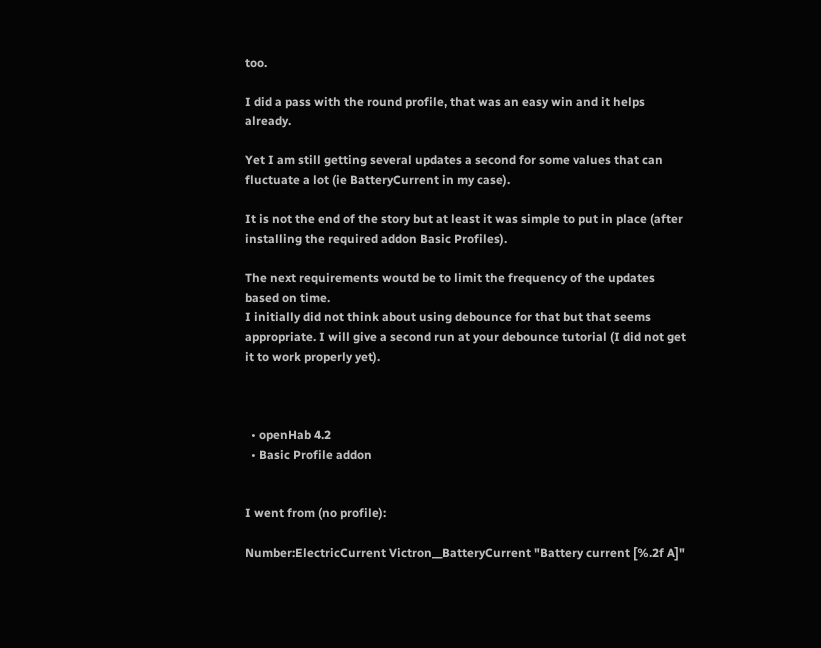too.

I did a pass with the round profile, that was an easy win and it helps already.

Yet I am still getting several updates a second for some values that can fluctuate a lot (ie BatteryCurrent in my case).

It is not the end of the story but at least it was simple to put in place (after installing the required addon Basic Profiles).

The next requirements woutd be to limit the frequency of the updates based on time.
I initially did not think about using debounce for that but that seems appropriate. I will give a second run at your debounce tutorial (I did not get it to work properly yet).



  • openHab 4.2
  • Basic Profile addon


I went from (no profile):

Number:ElectricCurrent Victron__BatteryCurrent "Battery current [%.2f A]"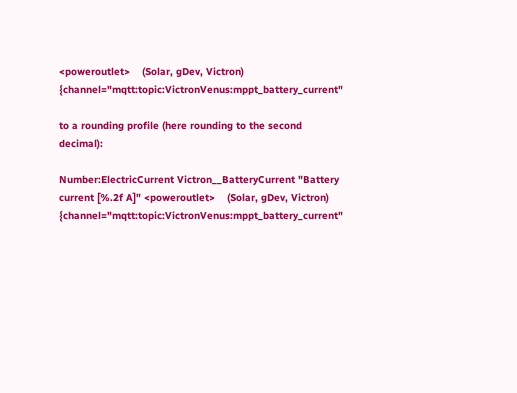<poweroutlet>    (Solar, gDev, Victron) {channel="mqtt:topic:VictronVenus:mppt_battery_current"

to a rounding profile (here rounding to the second decimal):

Number:ElectricCurrent Victron__BatteryCurrent "Battery current [%.2f A]" <poweroutlet>    (Solar, gDev, Victron) {channel="mqtt:topic:VictronVenus:mppt_battery_current"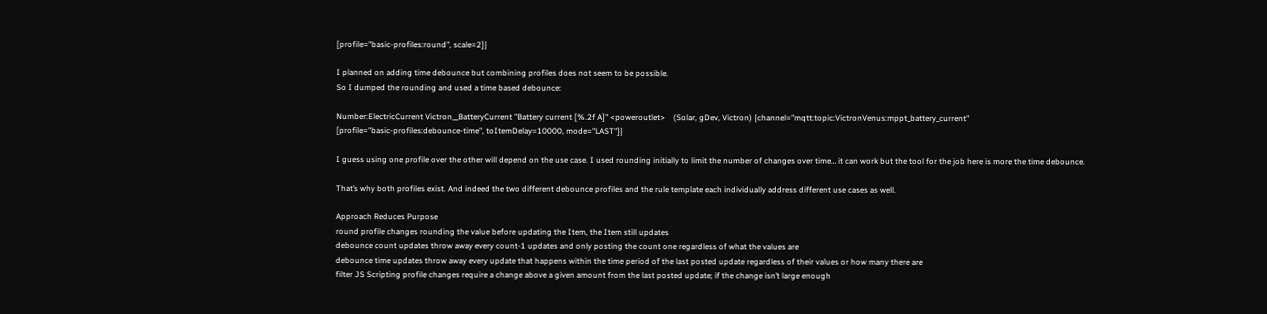[profile="basic-profiles:round", scale=2]}

I planned on adding time debounce but combining profiles does not seem to be possible.
So I dumped the rounding and used a time based debounce:

Number:ElectricCurrent Victron__BatteryCurrent "Battery current [%.2f A]" <poweroutlet>    (Solar, gDev, Victron) {channel="mqtt:topic:VictronVenus:mppt_battery_current"
[profile="basic-profiles:debounce-time", toItemDelay=10000, mode="LAST"]}

I guess using one profile over the other will depend on the use case. I used rounding initially to limit the number of changes over time… it can work but the tool for the job here is more the time debounce.

That’s why both profiles exist. And indeed the two different debounce profiles and the rule template each individually address different use cases as well.

Approach Reduces Purpose
round profile changes rounding the value before updating the Item, the Item still updates
debounce count updates throw away every count-1 updates and only posting the count one regardless of what the values are
debounce time updates throw away every update that happens within the time period of the last posted update regardless of their values or how many there are
filter JS Scripting profile changes require a change above a given amount from the last posted update; if the change isn’t large enough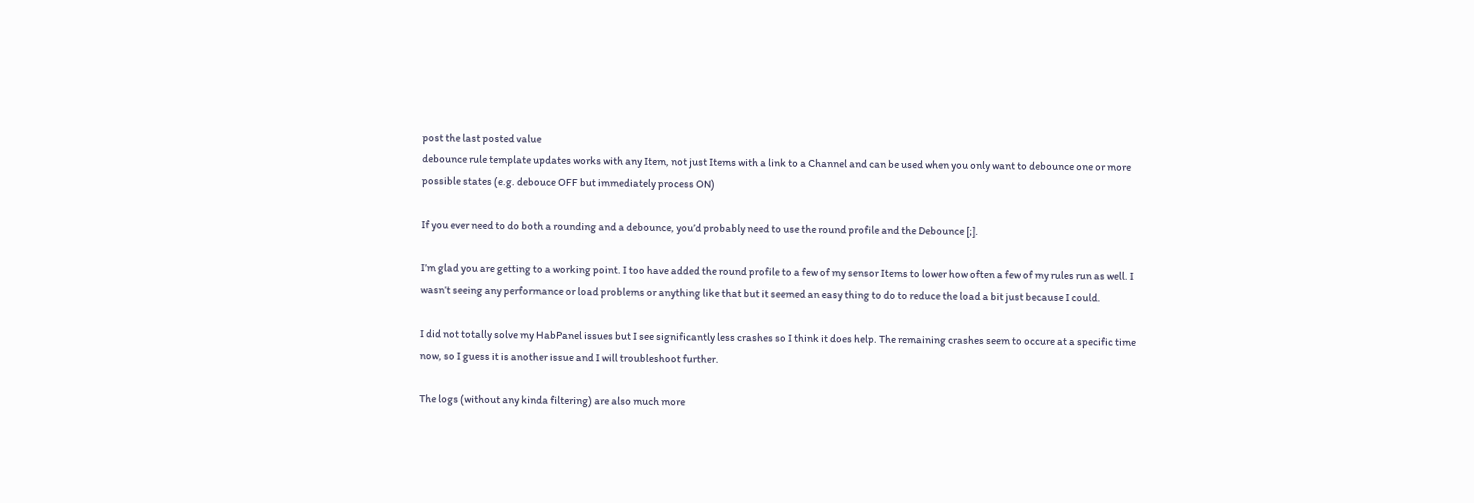post the last posted value
debounce rule template updates works with any Item, not just Items with a link to a Channel and can be used when you only want to debounce one or more possible states (e.g. debouce OFF but immediately process ON)

If you ever need to do both a rounding and a debounce, you’d probably need to use the round profile and the Debounce [;].

I’m glad you are getting to a working point. I too have added the round profile to a few of my sensor Items to lower how often a few of my rules run as well. I wasn’t seeing any performance or load problems or anything like that but it seemed an easy thing to do to reduce the load a bit just because I could.

I did not totally solve my HabPanel issues but I see significantly less crashes so I think it does help. The remaining crashes seem to occure at a specific time now, so I guess it is another issue and I will troubleshoot further.

The logs (without any kinda filtering) are also much more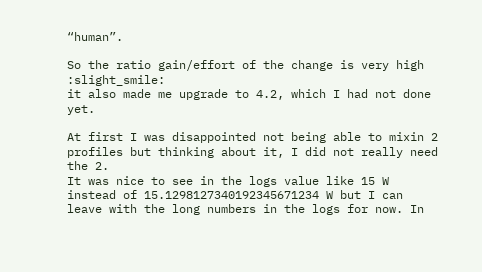“human”.

So the ratio gain/effort of the change is very high :slight_smile:
it also made me upgrade to 4.2, which I had not done yet.

At first I was disappointed not being able to mixin 2 profiles but thinking about it, I did not really need the 2.
It was nice to see in the logs value like 15 W instead of 15.1298127340192345671234 W but I can leave with the long numbers in the logs for now. In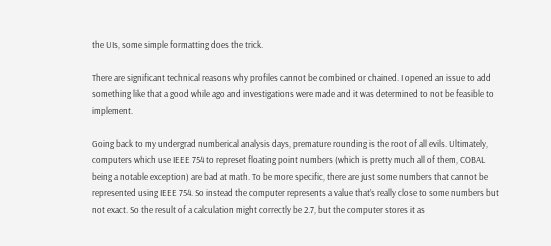the UIs, some simple formatting does the trick.

There are significant technical reasons why profiles cannot be combined or chained. I opened an issue to add something like that a good while ago and investigations were made and it was determined to not be feasible to implement.

Going back to my undergrad numberical analysis days, premature rounding is the root of all evils. Ultimately, computers which use IEEE 754 to represet floating point numbers (which is pretty much all of them, COBAL being a notable exception) are bad at math. To be more specific, there are just some numbers that cannot be represented using IEEE 754. So instead the computer represents a value that’s really close to some numbers but not exact. So the result of a calculation might correctly be 2.7, but the computer stores it as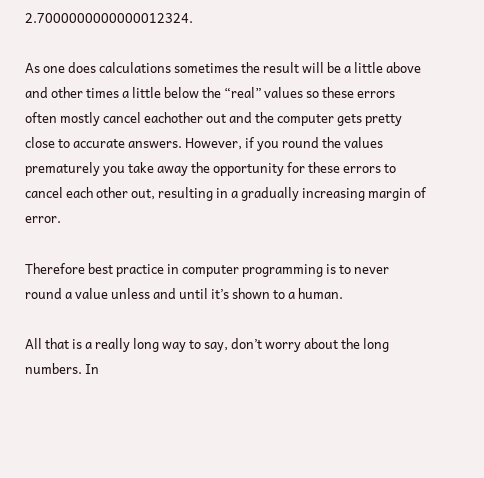2.7000000000000012324.

As one does calculations sometimes the result will be a little above and other times a little below the “real” values so these errors often mostly cancel eachother out and the computer gets pretty close to accurate answers. However, if you round the values prematurely you take away the opportunity for these errors to cancel each other out, resulting in a gradually increasing margin of error.

Therefore best practice in computer programming is to never round a value unless and until it’s shown to a human.

All that is a really long way to say, don’t worry about the long numbers. In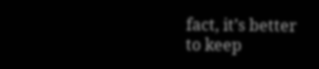fact, it’s better to keep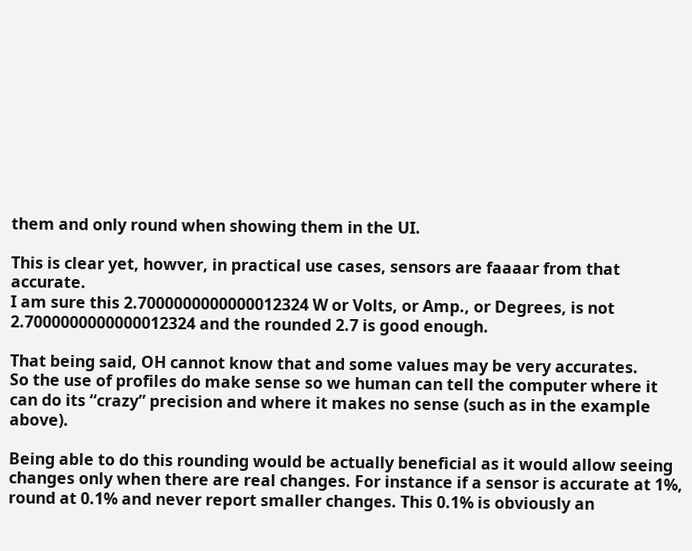them and only round when showing them in the UI.

This is clear yet, howver, in practical use cases, sensors are faaaar from that accurate.
I am sure this 2.7000000000000012324 W or Volts, or Amp., or Degrees, is not 2.7000000000000012324 and the rounded 2.7 is good enough.

That being said, OH cannot know that and some values may be very accurates.
So the use of profiles do make sense so we human can tell the computer where it can do its “crazy” precision and where it makes no sense (such as in the example above).

Being able to do this rounding would be actually beneficial as it would allow seeing changes only when there are real changes. For instance if a sensor is accurate at 1%, round at 0.1% and never report smaller changes. This 0.1% is obviously an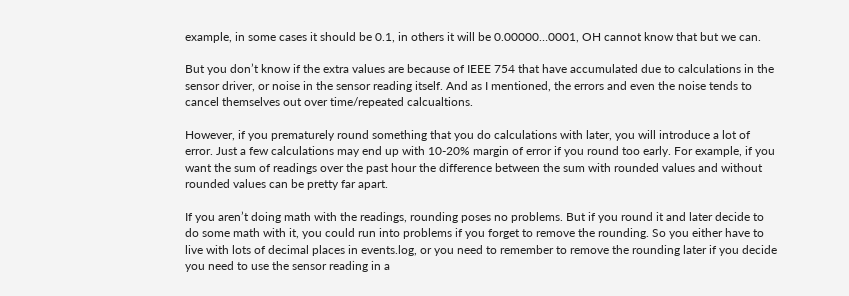example, in some cases it should be 0.1, in others it will be 0.00000…0001, OH cannot know that but we can.

But you don’t know if the extra values are because of IEEE 754 that have accumulated due to calculations in the sensor driver, or noise in the sensor reading itself. And as I mentioned, the errors and even the noise tends to cancel themselves out over time/repeated calcualtions.

However, if you prematurely round something that you do calculations with later, you will introduce a lot of error. Just a few calculations may end up with 10-20% margin of error if you round too early. For example, if you want the sum of readings over the past hour the difference between the sum with rounded values and without rounded values can be pretty far apart.

If you aren’t doing math with the readings, rounding poses no problems. But if you round it and later decide to do some math with it, you could run into problems if you forget to remove the rounding. So you either have to live with lots of decimal places in events.log, or you need to remember to remove the rounding later if you decide you need to use the sensor reading in a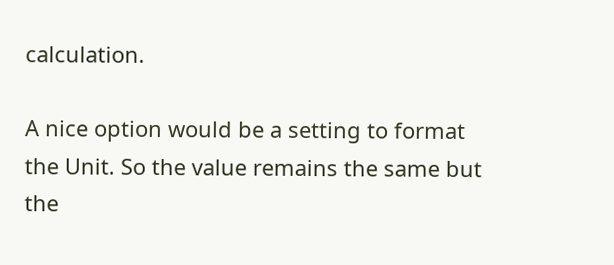calculation.

A nice option would be a setting to format the Unit. So the value remains the same but the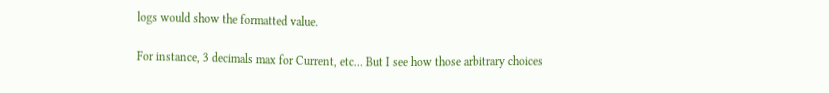logs would show the formatted value.

For instance, 3 decimals max for Current, etc… But I see how those arbitrary choices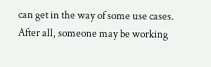can get in the way of some use cases. After all, someone may be working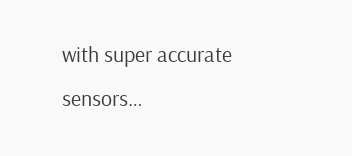with super accurate sensors…